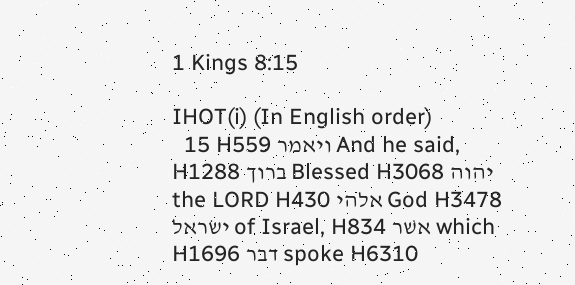1 Kings 8:15

IHOT(i) (In English order)
  15 H559 ויאמר And he said, H1288 ברוך Blessed H3068 יהוה the LORD H430 אלהי God H3478 ישׂראל of Israel, H834 אשׁר which H1696 דבר spoke H6310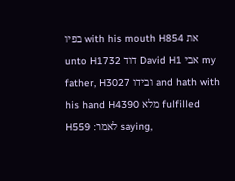בפיו with his mouth H854 את unto H1732 דוד David H1 אבי my father, H3027 ובידו and hath with his hand H4390 מלא fulfilled H559 לאמר׃ saying,